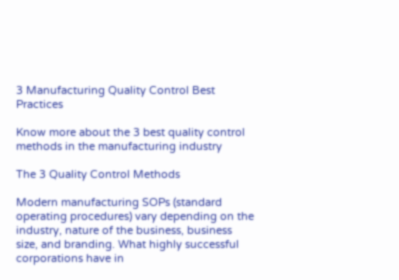3 Manufacturing Quality Control Best Practices

Know more about the 3 best quality control methods in the manufacturing industry

The 3 Quality Control Methods

Modern manufacturing SOPs (standard operating procedures) vary depending on the industry, nature of the business, business size, and branding. What highly successful corporations have in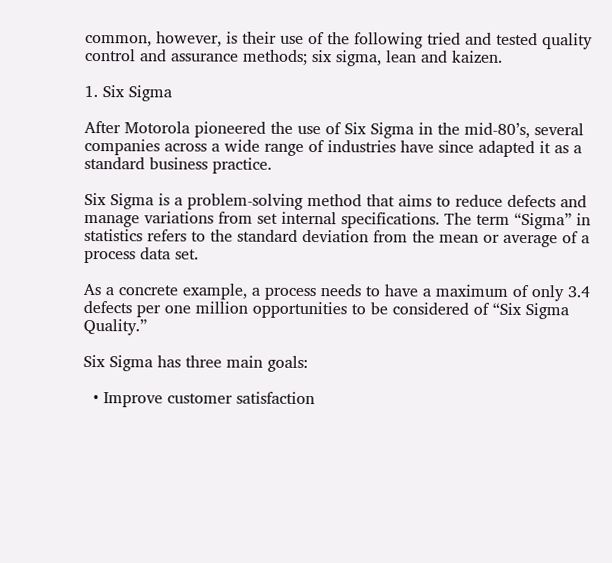common, however, is their use of the following tried and tested quality control and assurance methods; six sigma, lean and kaizen.

1. Six Sigma

After Motorola pioneered the use of Six Sigma in the mid-80’s, several companies across a wide range of industries have since adapted it as a standard business practice.

Six Sigma is a problem-solving method that aims to reduce defects and manage variations from set internal specifications. The term “Sigma” in statistics refers to the standard deviation from the mean or average of a process data set.

As a concrete example, a process needs to have a maximum of only 3.4 defects per one million opportunities to be considered of “Six Sigma Quality.”

Six Sigma has three main goals:

  • Improve customer satisfaction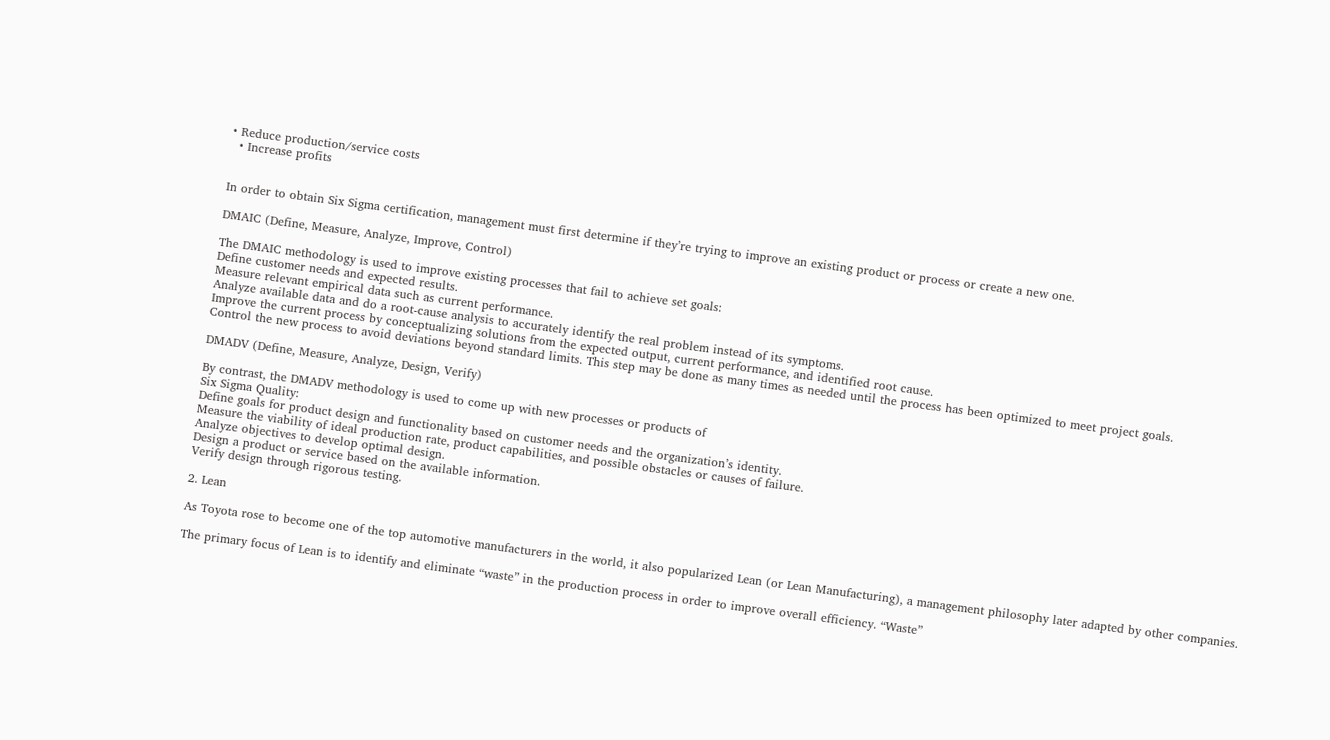• Reduce production/service costs
  • Increase profits


In order to obtain Six Sigma certification, management must first determine if they’re trying to improve an existing product or process or create a new one.

DMAIC (Define, Measure, Analyze, Improve, Control)

The DMAIC methodology is used to improve existing processes that fail to achieve set goals:
Define customer needs and expected results.
Measure relevant empirical data such as current performance.
Analyze available data and do a root-cause analysis to accurately identify the real problem instead of its symptoms.
Improve the current process by conceptualizing solutions from the expected output, current performance, and identified root cause.
Control the new process to avoid deviations beyond standard limits. This step may be done as many times as needed until the process has been optimized to meet project goals.

DMADV (Define, Measure, Analyze, Design, Verify)

By contrast, the DMADV methodology is used to come up with new processes or products of
Six Sigma Quality:
Define goals for product design and functionality based on customer needs and the organization’s identity.
Measure the viability of ideal production rate, product capabilities, and possible obstacles or causes of failure.
Analyze objectives to develop optimal design.
Design a product or service based on the available information.
Verify design through rigorous testing.

2. Lean

As Toyota rose to become one of the top automotive manufacturers in the world, it also popularized Lean (or Lean Manufacturing), a management philosophy later adapted by other companies.

The primary focus of Lean is to identify and eliminate “waste” in the production process in order to improve overall efficiency. “Waste”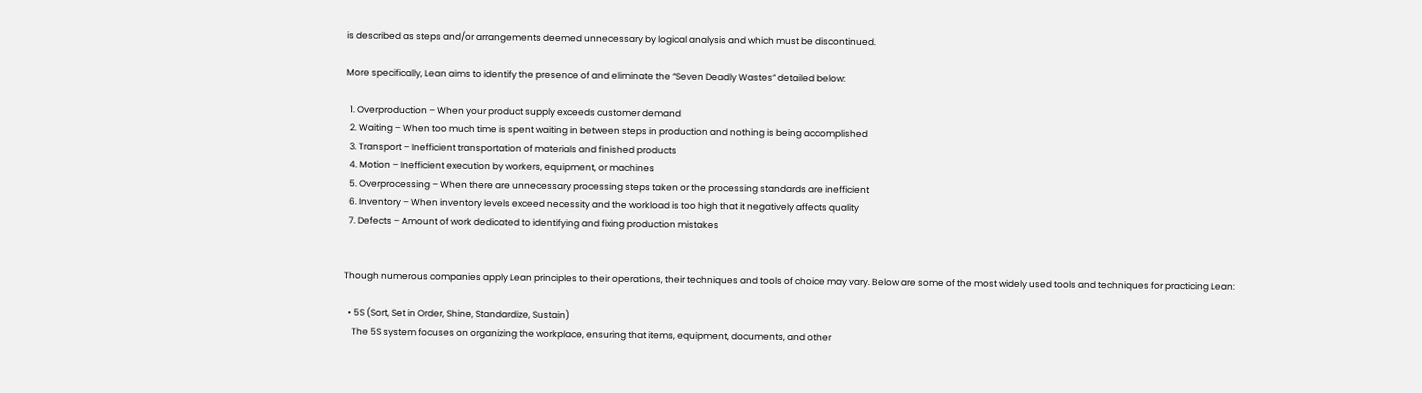is described as steps and/or arrangements deemed unnecessary by logical analysis and which must be discontinued.

More specifically, Lean aims to identify the presence of and eliminate the “Seven Deadly Wastes” detailed below:

  1. Overproduction – When your product supply exceeds customer demand
  2. Waiting – When too much time is spent waiting in between steps in production and nothing is being accomplished
  3. Transport – Inefficient transportation of materials and finished products
  4. Motion – Inefficient execution by workers, equipment, or machines
  5. Overprocessing – When there are unnecessary processing steps taken or the processing standards are inefficient
  6. Inventory – When inventory levels exceed necessity and the workload is too high that it negatively affects quality
  7. Defects – Amount of work dedicated to identifying and fixing production mistakes


Though numerous companies apply Lean principles to their operations, their techniques and tools of choice may vary. Below are some of the most widely used tools and techniques for practicing Lean:

  • 5S (Sort, Set in Order, Shine, Standardize, Sustain)
    The 5S system focuses on organizing the workplace, ensuring that items, equipment, documents, and other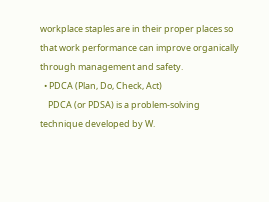workplace staples are in their proper places so that work performance can improve organically through management and safety.
  • PDCA (Plan, Do, Check, Act)
    PDCA (or PDSA) is a problem-solving technique developed by W.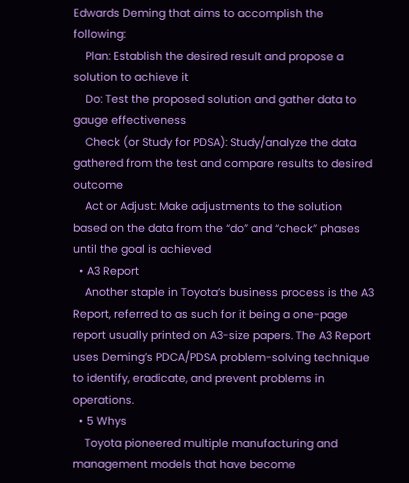Edwards Deming that aims to accomplish the following:
    Plan: Establish the desired result and propose a solution to achieve it
    Do: Test the proposed solution and gather data to gauge effectiveness
    Check (or Study for PDSA): Study/analyze the data gathered from the test and compare results to desired outcome
    Act or Adjust: Make adjustments to the solution based on the data from the “do” and “check” phases until the goal is achieved
  • A3 Report
    Another staple in Toyota’s business process is the A3 Report, referred to as such for it being a one-page report usually printed on A3-size papers. The A3 Report uses Deming’s PDCA/PDSA problem-solving technique to identify, eradicate, and prevent problems in operations.
  • 5 Whys
    Toyota pioneered multiple manufacturing and management models that have become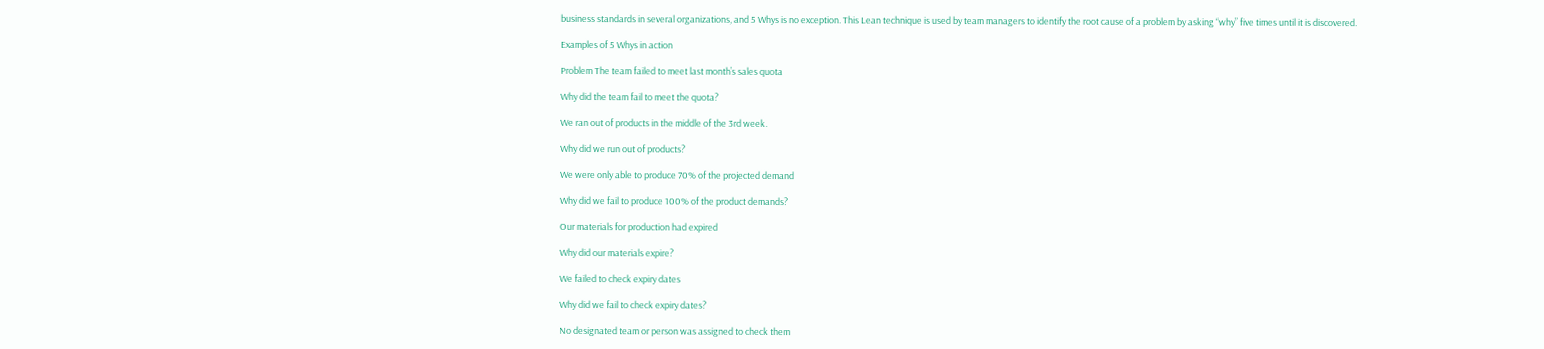business standards in several organizations, and 5 Whys is no exception. This Lean technique is used by team managers to identify the root cause of a problem by asking “why” five times until it is discovered.

Examples of 5 Whys in action

Problem The team failed to meet last month’s sales quota

Why did the team fail to meet the quota?

We ran out of products in the middle of the 3rd week.

Why did we run out of products?

We were only able to produce 70% of the projected demand

Why did we fail to produce 100% of the product demands?

Our materials for production had expired

Why did our materials expire?

We failed to check expiry dates

Why did we fail to check expiry dates?

No designated team or person was assigned to check them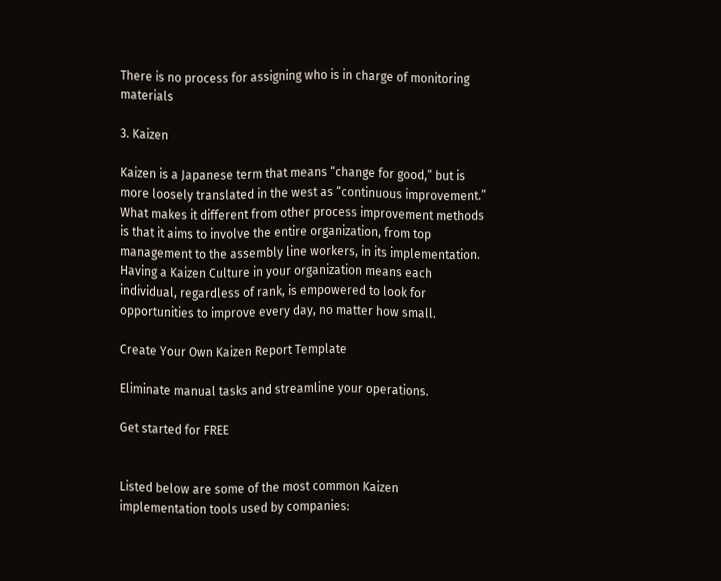There is no process for assigning who is in charge of monitoring materials

3. Kaizen

Kaizen is a Japanese term that means “change for good,” but is more loosely translated in the west as “continuous improvement.” What makes it different from other process improvement methods is that it aims to involve the entire organization, from top management to the assembly line workers, in its implementation. Having a Kaizen Culture in your organization means each individual, regardless of rank, is empowered to look for opportunities to improve every day, no matter how small.

Create Your Own Kaizen Report Template

Eliminate manual tasks and streamline your operations.

Get started for FREE


Listed below are some of the most common Kaizen implementation tools used by companies: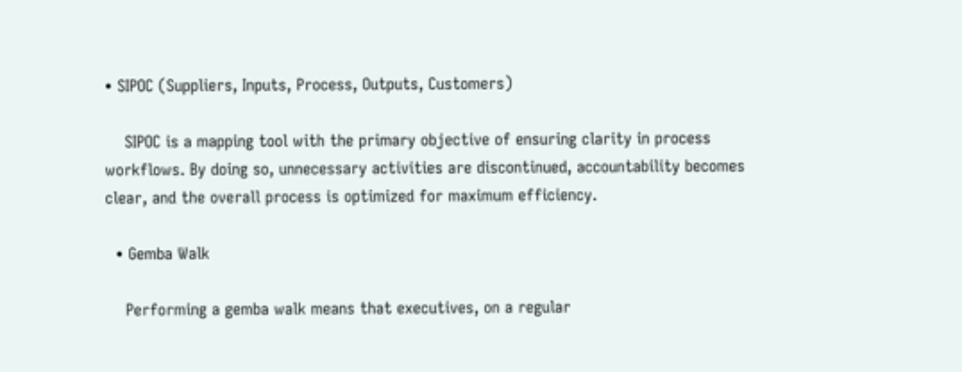• SIPOC (Suppliers, Inputs, Process, Outputs, Customers)

    SIPOC is a mapping tool with the primary objective of ensuring clarity in process workflows. By doing so, unnecessary activities are discontinued, accountability becomes clear, and the overall process is optimized for maximum efficiency.

  • Gemba Walk

    Performing a gemba walk means that executives, on a regular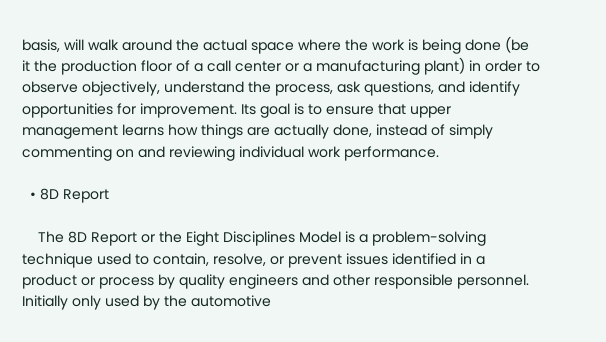basis, will walk around the actual space where the work is being done (be it the production floor of a call center or a manufacturing plant) in order to observe objectively, understand the process, ask questions, and identify opportunities for improvement. Its goal is to ensure that upper management learns how things are actually done, instead of simply commenting on and reviewing individual work performance.

  • 8D Report

    The 8D Report or the Eight Disciplines Model is a problem-solving technique used to contain, resolve, or prevent issues identified in a product or process by quality engineers and other responsible personnel. Initially only used by the automotive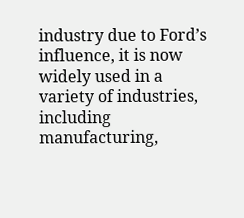industry due to Ford’s influence, it is now widely used in a variety of industries, including manufacturing,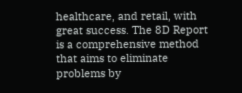healthcare, and retail, with great success. The 8D Report is a comprehensive method that aims to eliminate problems by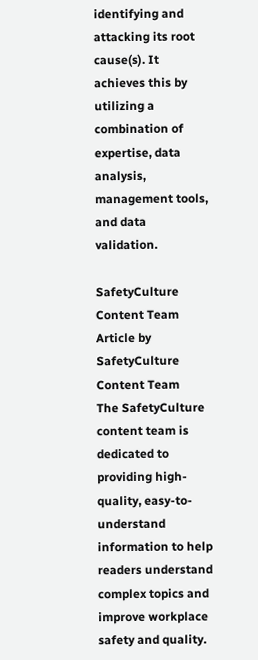identifying and attacking its root cause(s). It achieves this by utilizing a combination of expertise, data analysis, management tools, and data validation.

SafetyCulture Content Team
Article by
SafetyCulture Content Team
The SafetyCulture content team is dedicated to providing high-quality, easy-to-understand information to help readers understand complex topics and improve workplace safety and quality.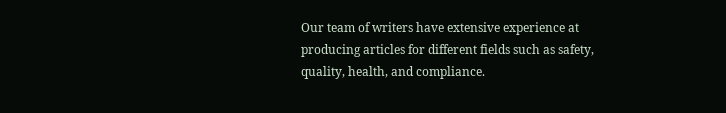Our team of writers have extensive experience at producing articles for different fields such as safety, quality, health, and compliance.